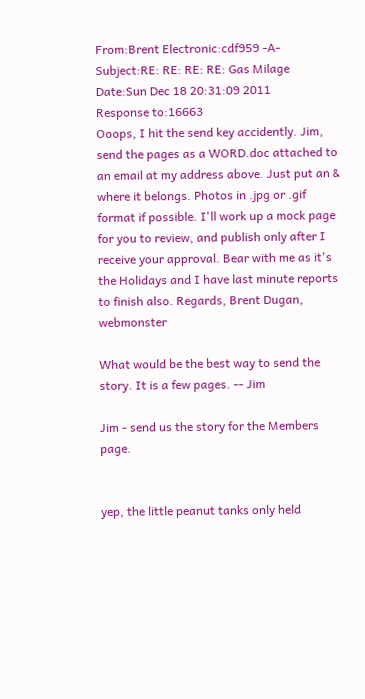From:Brent Electronic:cdf959 -A-
Subject:RE: RE: RE: RE: Gas Milage Date:Sun Dec 18 20:31:09 2011
Response to:16663
Ooops, I hit the send key accidently. Jim, send the pages as a WORD.doc attached to an email at my address above. Just put an & where it belongs. Photos in .jpg or .gif format if possible. I'll work up a mock page for you to review, and publish only after I receive your approval. Bear with me as it's the Holidays and I have last minute reports to finish also. Regards, Brent Dugan, webmonster

What would be the best way to send the story. It is a few pages. -- Jim

Jim - send us the story for the Members page.


yep, the little peanut tanks only held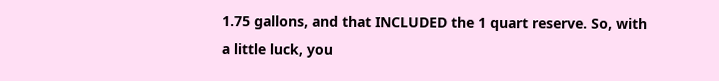1.75 gallons, and that INCLUDED the 1 quart reserve. So, with a little luck, you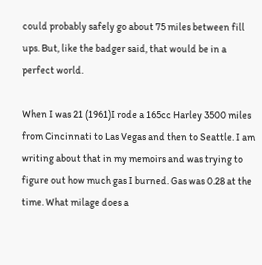could probably safely go about 75 miles between fill ups. But, like the badger said, that would be in a perfect world.

When I was 21 (1961)I rode a 165cc Harley 3500 miles from Cincinnati to Las Vegas and then to Seattle. I am writing about that in my memoirs and was trying to figure out how much gas I burned. Gas was 0.28 at the time. What milage does a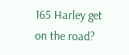165 Harley get on the road?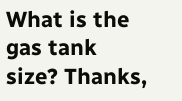What is the gas tank size? Thanks,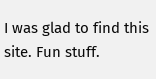I was glad to find this site. Fun stuff.